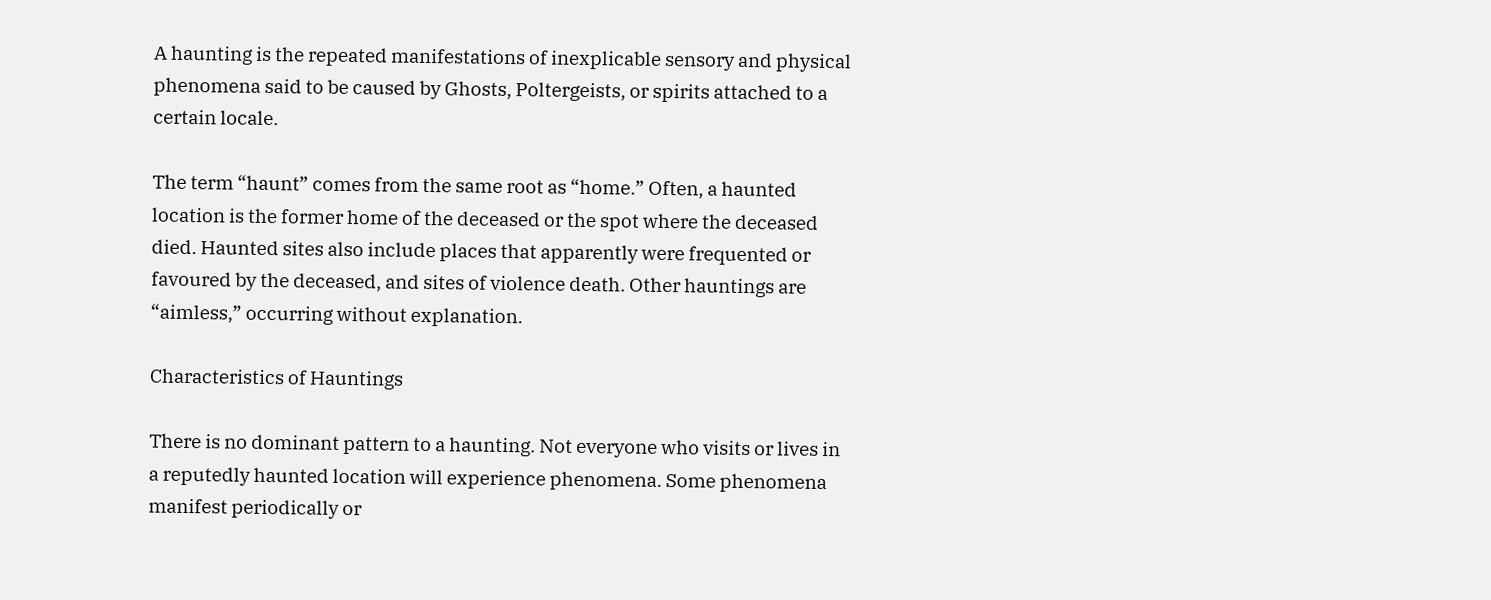A haunting is the repeated manifestations of inexplicable sensory and physical phenomena said to be caused by Ghosts, Poltergeists, or spirits attached to a certain locale.

The term “haunt” comes from the same root as “home.” Often, a haunted location is the former home of the deceased or the spot where the deceased died. Haunted sites also include places that apparently were frequented or favoured by the deceased, and sites of violence death. Other hauntings are “aimless,” occurring without explanation.

Characteristics of Hauntings

There is no dominant pattern to a haunting. Not everyone who visits or lives in a reputedly haunted location will experience phenomena. Some phenomena manifest periodically or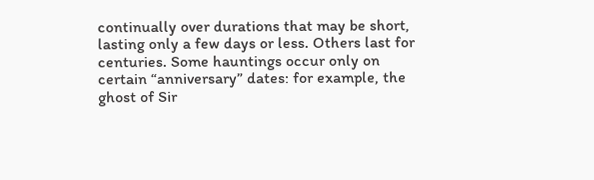continually over durations that may be short, lasting only a few days or less. Others last for centuries. Some hauntings occur only on certain “anniversary” dates: for example, the ghost of Sir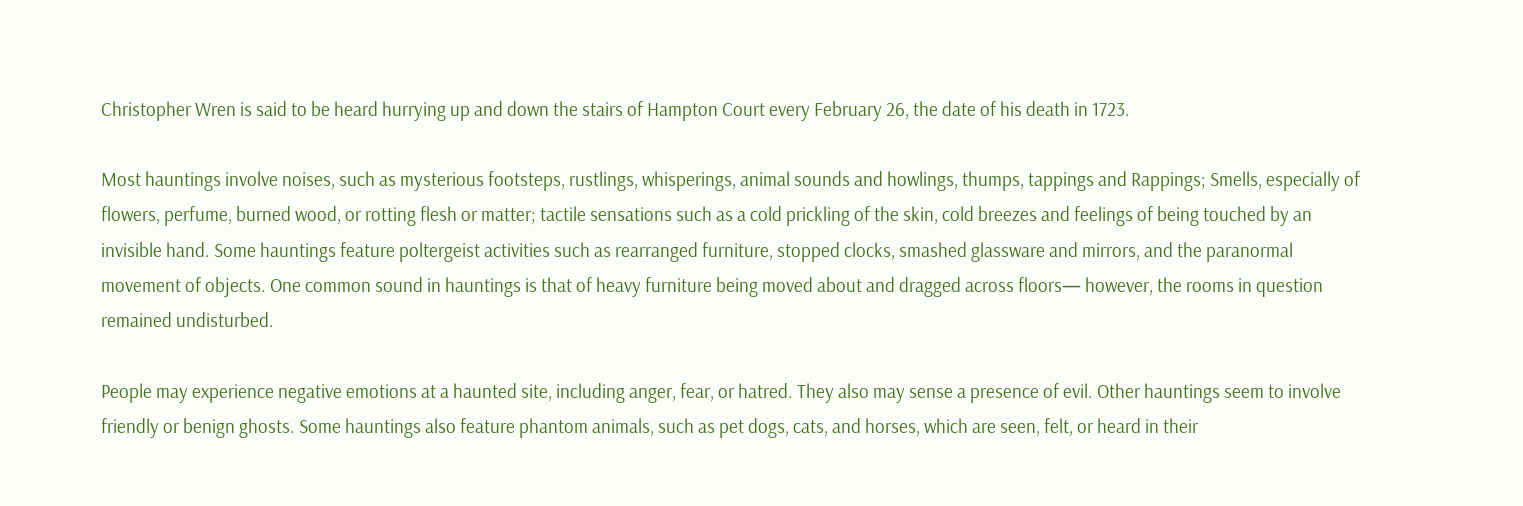Christopher Wren is said to be heard hurrying up and down the stairs of Hampton Court every February 26, the date of his death in 1723.

Most hauntings involve noises, such as mysterious footsteps, rustlings, whisperings, animal sounds and howlings, thumps, tappings and Rappings; Smells, especially of flowers, perfume, burned wood, or rotting flesh or matter; tactile sensations such as a cold prickling of the skin, cold breezes and feelings of being touched by an invisible hand. Some hauntings feature poltergeist activities such as rearranged furniture, stopped clocks, smashed glassware and mirrors, and the paranormal movement of objects. One common sound in hauntings is that of heavy furniture being moved about and dragged across floors— however, the rooms in question remained undisturbed.

People may experience negative emotions at a haunted site, including anger, fear, or hatred. They also may sense a presence of evil. Other hauntings seem to involve friendly or benign ghosts. Some hauntings also feature phantom animals, such as pet dogs, cats, and horses, which are seen, felt, or heard in their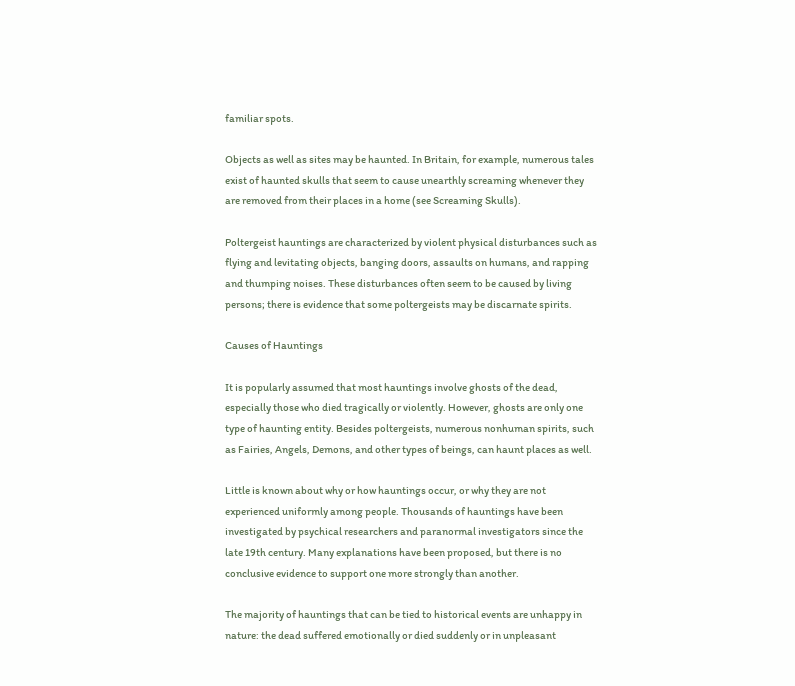familiar spots.

Objects as well as sites may be haunted. In Britain, for example, numerous tales exist of haunted skulls that seem to cause unearthly screaming whenever they are removed from their places in a home (see Screaming Skulls).

Poltergeist hauntings are characterized by violent physical disturbances such as flying and levitating objects, banging doors, assaults on humans, and rapping and thumping noises. These disturbances often seem to be caused by living persons; there is evidence that some poltergeists may be discarnate spirits.

Causes of Hauntings

It is popularly assumed that most hauntings involve ghosts of the dead, especially those who died tragically or violently. However, ghosts are only one type of haunting entity. Besides poltergeists, numerous nonhuman spirits, such as Fairies, Angels, Demons, and other types of beings, can haunt places as well.

Little is known about why or how hauntings occur, or why they are not experienced uniformly among people. Thousands of hauntings have been investigated by psychical researchers and paranormal investigators since the late 19th century. Many explanations have been proposed, but there is no conclusive evidence to support one more strongly than another.

The majority of hauntings that can be tied to historical events are unhappy in nature: the dead suffered emotionally or died suddenly or in unpleasant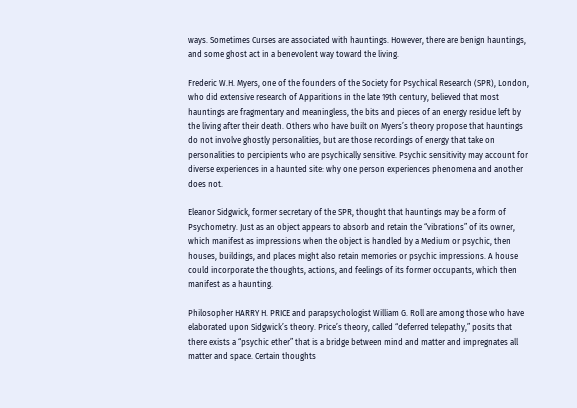ways. Sometimes Curses are associated with hauntings. However, there are benign hauntings, and some ghost act in a benevolent way toward the living.

Frederic W.H. Myers, one of the founders of the Society for Psychical Research (SPR), London, who did extensive research of Apparitions in the late 19th century, believed that most hauntings are fragmentary and meaningless, the bits and pieces of an energy residue left by the living after their death. Others who have built on Myers’s theory propose that hauntings do not involve ghostly personalities, but are those recordings of energy that take on personalities to percipients who are psychically sensitive. Psychic sensitivity may account for diverse experiences in a haunted site: why one person experiences phenomena and another does not.

Eleanor Sidgwick, former secretary of the SPR, thought that hauntings may be a form of Psychometry. Just as an object appears to absorb and retain the “vibrations” of its owner, which manifest as impressions when the object is handled by a Medium or psychic, then houses, buildings, and places might also retain memories or psychic impressions. A house could incorporate the thoughts, actions, and feelings of its former occupants, which then manifest as a haunting.

Philosopher HARRY H. PRICE and parapsychologist William G. Roll are among those who have elaborated upon Sidgwick’s theory. Price’s theory, called “deferred telepathy,” posits that there exists a “psychic ether” that is a bridge between mind and matter and impregnates all matter and space. Certain thoughts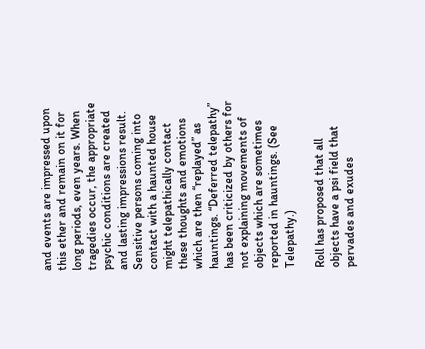and events are impressed upon this ether and remain on it for long periods, even years. When tragedies occur, the appropriate psychic conditions are created and lasting impressions result. Sensitive persons coming into contact with a haunted house might telepathically contact these thoughts and emotions which are then “replayed” as hauntings. “Deferred telepathy” has been criticized by others for not explaining movements of objects which are sometimes reported in hauntings. (See Telepathy.)

Roll has proposed that all objects have a psi field that pervades and exudes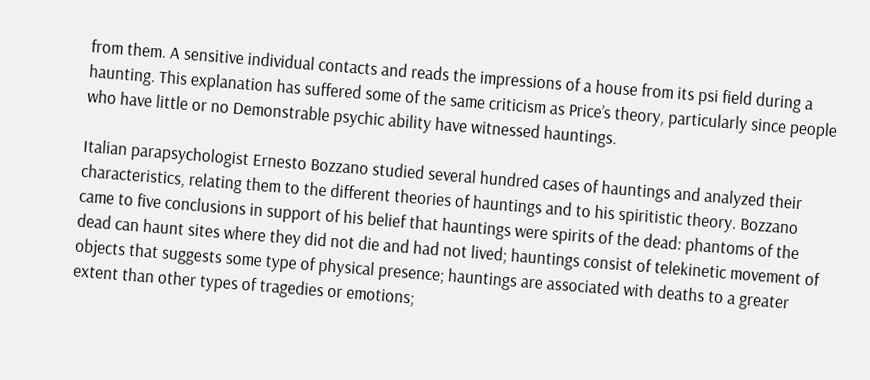from them. A sensitive individual contacts and reads the impressions of a house from its psi field during a haunting. This explanation has suffered some of the same criticism as Price’s theory, particularly since people who have little or no Demonstrable psychic ability have witnessed hauntings.

Italian parapsychologist Ernesto Bozzano studied several hundred cases of hauntings and analyzed their characteristics, relating them to the different theories of hauntings and to his spiritistic theory. Bozzano came to five conclusions in support of his belief that hauntings were spirits of the dead: phantoms of the dead can haunt sites where they did not die and had not lived; hauntings consist of telekinetic movement of objects that suggests some type of physical presence; hauntings are associated with deaths to a greater extent than other types of tragedies or emotions;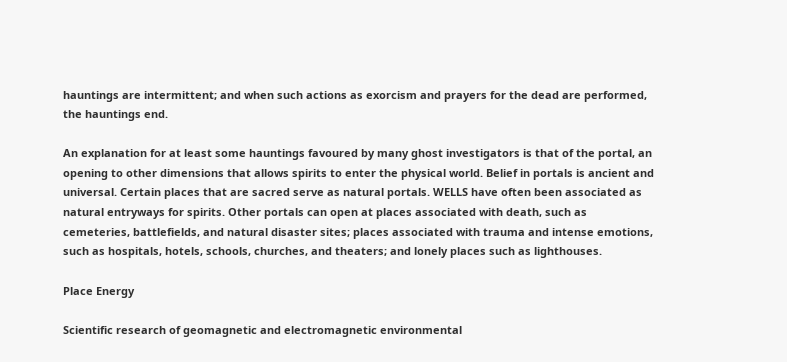hauntings are intermittent; and when such actions as exorcism and prayers for the dead are performed, the hauntings end.

An explanation for at least some hauntings favoured by many ghost investigators is that of the portal, an opening to other dimensions that allows spirits to enter the physical world. Belief in portals is ancient and universal. Certain places that are sacred serve as natural portals. WELLS have often been associated as natural entryways for spirits. Other portals can open at places associated with death, such as cemeteries, battlefields, and natural disaster sites; places associated with trauma and intense emotions, such as hospitals, hotels, schools, churches, and theaters; and lonely places such as lighthouses.

Place Energy

Scientific research of geomagnetic and electromagnetic environmental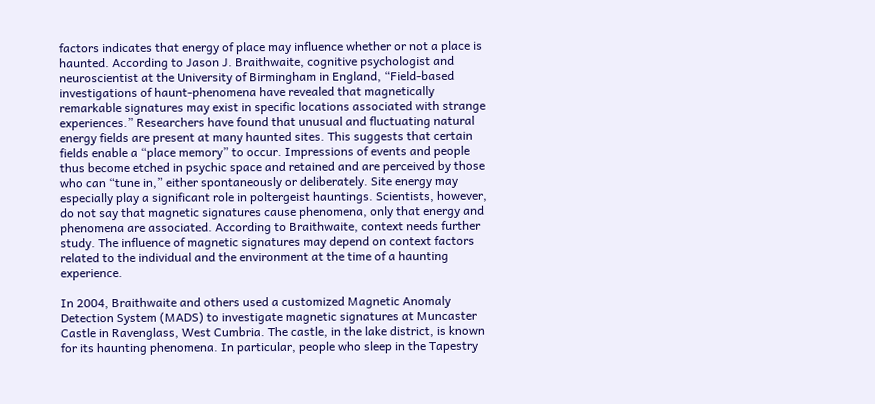factors indicates that energy of place may influence whether or not a place is haunted. According to Jason J. Braithwaite, cognitive psychologist and neuroscientist at the University of Birmingham in England, “Field-based investigations of haunt-phenomena have revealed that magnetically remarkable signatures may exist in specific locations associated with strange experiences.” Researchers have found that unusual and fluctuating natural energy fields are present at many haunted sites. This suggests that certain fields enable a “place memory” to occur. Impressions of events and people thus become etched in psychic space and retained and are perceived by those who can “tune in,” either spontaneously or deliberately. Site energy may especially play a significant role in poltergeist hauntings. Scientists, however, do not say that magnetic signatures cause phenomena, only that energy and phenomena are associated. According to Braithwaite, context needs further study. The influence of magnetic signatures may depend on context factors related to the individual and the environment at the time of a haunting experience.

In 2004, Braithwaite and others used a customized Magnetic Anomaly Detection System (MADS) to investigate magnetic signatures at Muncaster Castle in Ravenglass, West Cumbria. The castle, in the lake district, is known for its haunting phenomena. In particular, people who sleep in the Tapestry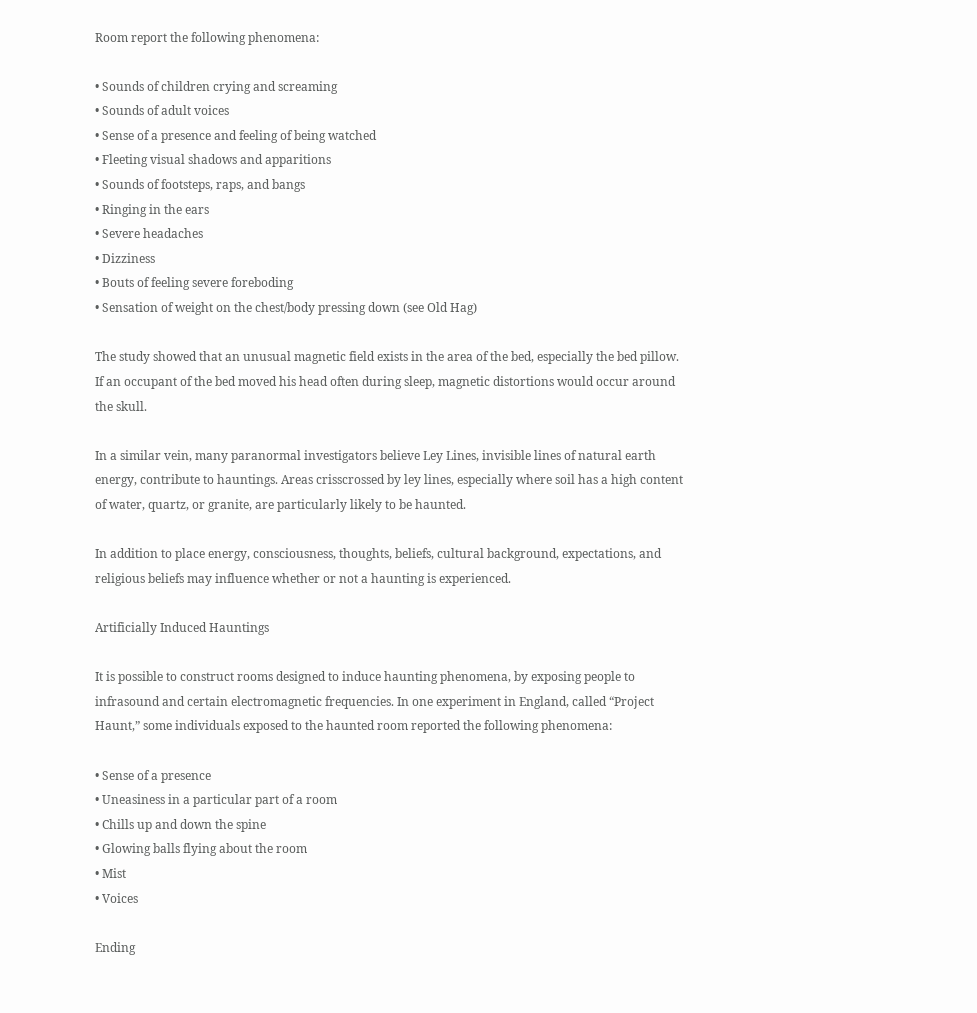Room report the following phenomena:

• Sounds of children crying and screaming
• Sounds of adult voices
• Sense of a presence and feeling of being watched
• Fleeting visual shadows and apparitions
• Sounds of footsteps, raps, and bangs
• Ringing in the ears
• Severe headaches
• Dizziness
• Bouts of feeling severe foreboding
• Sensation of weight on the chest/body pressing down (see Old Hag)

The study showed that an unusual magnetic field exists in the area of the bed, especially the bed pillow. If an occupant of the bed moved his head often during sleep, magnetic distortions would occur around the skull.

In a similar vein, many paranormal investigators believe Ley Lines, invisible lines of natural earth energy, contribute to hauntings. Areas crisscrossed by ley lines, especially where soil has a high content of water, quartz, or granite, are particularly likely to be haunted.

In addition to place energy, consciousness, thoughts, beliefs, cultural background, expectations, and religious beliefs may influence whether or not a haunting is experienced.

Artificially Induced Hauntings

It is possible to construct rooms designed to induce haunting phenomena, by exposing people to infrasound and certain electromagnetic frequencies. In one experiment in England, called “Project Haunt,” some individuals exposed to the haunted room reported the following phenomena:

• Sense of a presence
• Uneasiness in a particular part of a room
• Chills up and down the spine
• Glowing balls flying about the room
• Mist
• Voices

Ending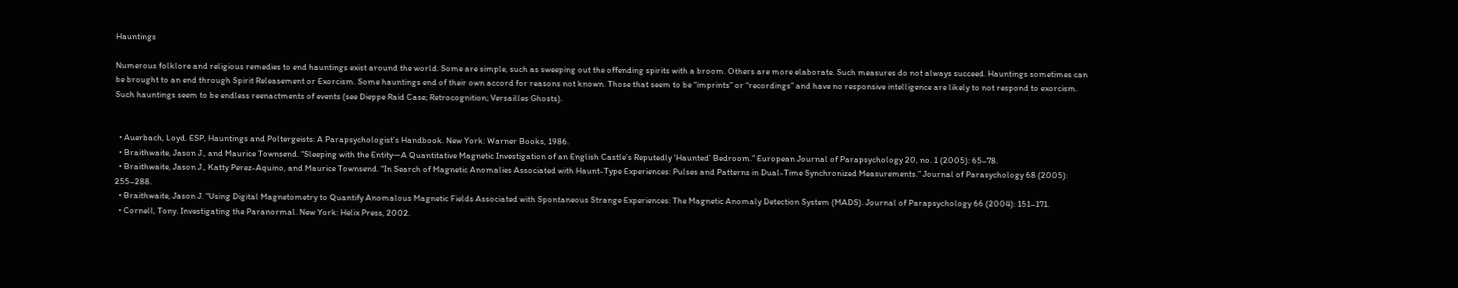Hauntings

Numerous folklore and religious remedies to end hauntings exist around the world. Some are simple, such as sweeping out the offending spirits with a broom. Others are more elaborate. Such measures do not always succeed. Hauntings sometimes can be brought to an end through Spirit Releasement or Exorcism. Some hauntings end of their own accord for reasons not known. Those that seem to be “imprints” or “recordings” and have no responsive intelligence are likely to not respond to exorcism. Such hauntings seem to be endless reenactments of events (see Dieppe Raid Case; Retrocognition; Versailles Ghosts).


  • Auerbach, Loyd. ESP, Hauntings and Poltergeists: A Parapsychologist’s Handbook. New York: Warner Books, 1986.
  • Braithwaite, Jason J., and Maurice Townsend. “Sleeping with the Entity—A Quantitative Magnetic Investigation of an English Castle’s Reputedly ‘Haunted’ Bedroom.” European Journal of Parapsychology 20, no. 1 (2005): 65–78.
  • Braithwaite, Jason J., Katty Perez-Aquino, and Maurice Townsend. “In Search of Magnetic Anomalies Associated with Haunt-Type Experiences: Pulses and Patterns in Dual-Time Synchronized Measurements.” Journal of Parasychology 68 (2005): 255–288.
  • Braithwaite, Jason J. “Using Digital Magnetometry to Quantify Anomalous Magnetic Fields Associated with Spontaneous Strange Experiences: The Magnetic Anomaly Detection System (MADS). Journal of Parapsychology 66 (2004): 151–171.
  • Cornell, Tony. Investigating the Paranormal. New York: Helix Press, 2002.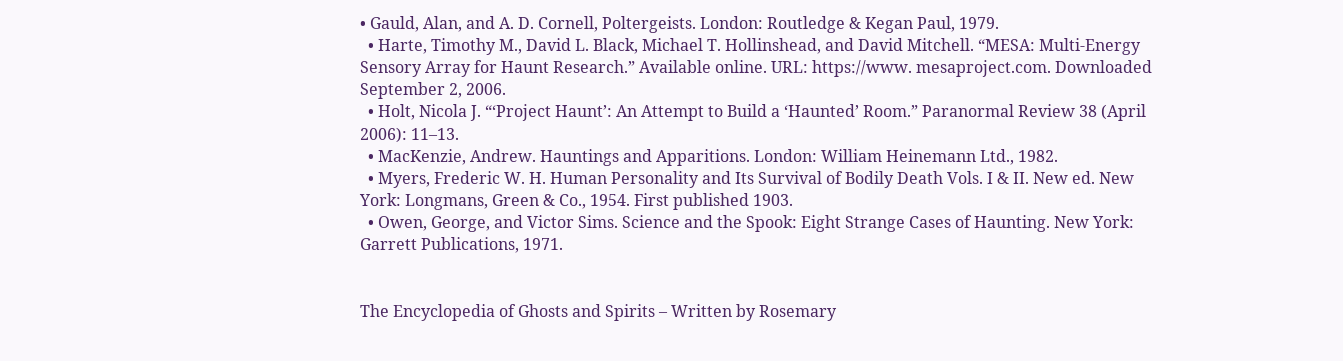• Gauld, Alan, and A. D. Cornell, Poltergeists. London: Routledge & Kegan Paul, 1979.
  • Harte, Timothy M., David L. Black, Michael T. Hollinshead, and David Mitchell. “MESA: Multi-Energy Sensory Array for Haunt Research.” Available online. URL: https://www. mesaproject.com. Downloaded September 2, 2006.
  • Holt, Nicola J. “‘Project Haunt’: An Attempt to Build a ‘Haunted’ Room.” Paranormal Review 38 (April 2006): 11–13.
  • MacKenzie, Andrew. Hauntings and Apparitions. London: William Heinemann Ltd., 1982.
  • Myers, Frederic W. H. Human Personality and Its Survival of Bodily Death Vols. I & II. New ed. New York: Longmans, Green & Co., 1954. First published 1903.
  • Owen, George, and Victor Sims. Science and the Spook: Eight Strange Cases of Haunting. New York: Garrett Publications, 1971.


The Encyclopedia of Ghosts and Spirits – Written by Rosemary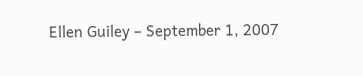Ellen Guiley – September 1, 2007